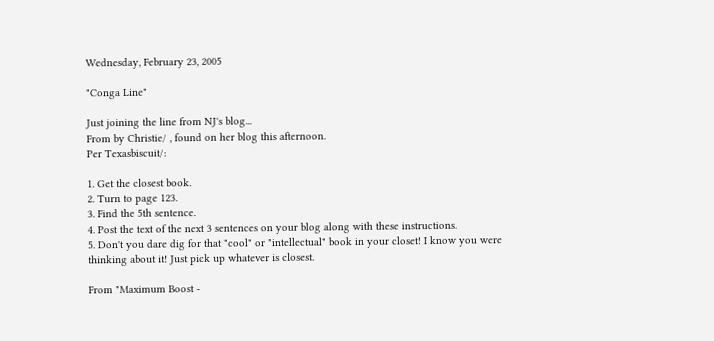Wednesday, February 23, 2005

"Conga Line"

Just joining the line from NJ's blog...
From by Christie/ , found on her blog this afternoon.
Per Texasbiscuit/:

1. Get the closest book.
2. Turn to page 123.
3. Find the 5th sentence.
4. Post the text of the next 3 sentences on your blog along with these instructions.
5. Don't you dare dig for that "cool" or "intellectual" book in your closet! I know you were thinking about it! Just pick up whatever is closest.

From "Maximum Boost -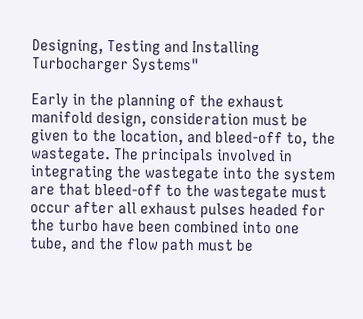Designing, Testing and Installing Turbocharger Systems"

Early in the planning of the exhaust manifold design, consideration must be given to the location, and bleed-off to, the wastegate. The principals involved in integrating the wastegate into the system are that bleed-off to the wastegate must occur after all exhaust pulses headed for the turbo have been combined into one tube, and the flow path must be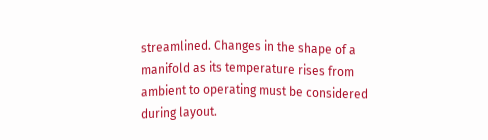streamlined. Changes in the shape of a manifold as its temperature rises from ambient to operating must be considered during layout.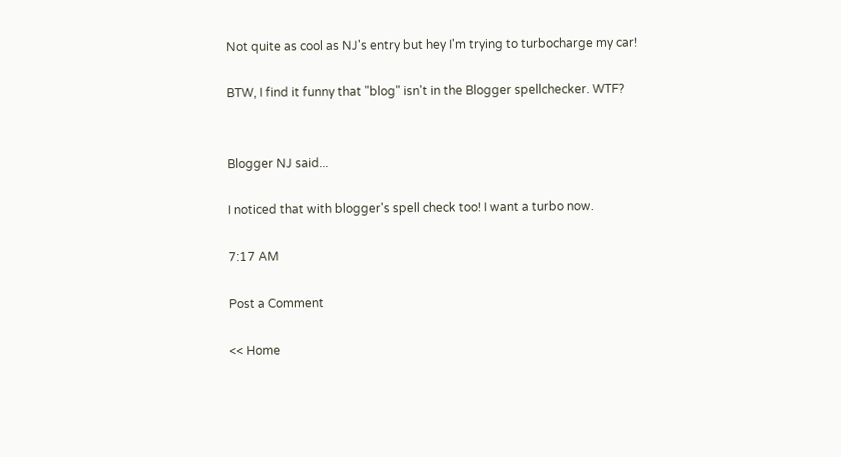Not quite as cool as NJ's entry but hey I'm trying to turbocharge my car!

BTW, I find it funny that "blog" isn't in the Blogger spellchecker. WTF?


Blogger NJ said...

I noticed that with blogger's spell check too! I want a turbo now.

7:17 AM

Post a Comment

<< Home